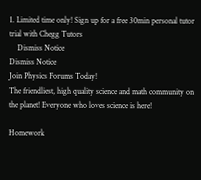1. Limited time only! Sign up for a free 30min personal tutor trial with Chegg Tutors
    Dismiss Notice
Dismiss Notice
Join Physics Forums Today!
The friendliest, high quality science and math community on the planet! Everyone who loves science is here!

Homework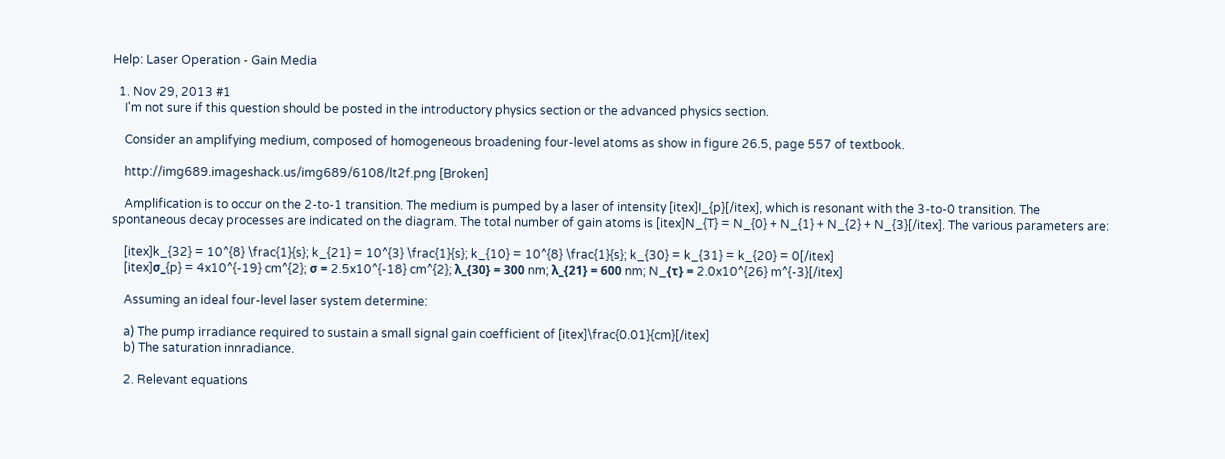Help: Laser Operation - Gain Media

  1. Nov 29, 2013 #1
    I'm not sure if this question should be posted in the introductory physics section or the advanced physics section.

    Consider an amplifying medium, composed of homogeneous broadening four-level atoms as show in figure 26.5, page 557 of textbook.

    http://img689.imageshack.us/img689/6108/lt2f.png [Broken]

    Amplification is to occur on the 2-to-1 transition. The medium is pumped by a laser of intensity [itex]I_{p}[/itex], which is resonant with the 3-to-0 transition. The spontaneous decay processes are indicated on the diagram. The total number of gain atoms is [itex]N_{T} = N_{0} + N_{1} + N_{2} + N_{3}[/itex]. The various parameters are:

    [itex]k_{32} = 10^{8} \frac{1}{s}; k_{21} = 10^{3} \frac{1}{s}; k_{10} = 10^{8} \frac{1}{s}; k_{30} = k_{31} = k_{20} = 0[/itex]
    [itex]σ_{p} = 4x10^{-19} cm^{2}; σ = 2.5x10^{-18} cm^{2}; λ_{30} = 300 nm; λ_{21} = 600 nm; N_{τ} = 2.0x10^{26} m^{-3}[/itex]

    Assuming an ideal four-level laser system determine:

    a) The pump irradiance required to sustain a small signal gain coefficient of [itex]\frac{0.01}{cm}[/itex]
    b) The saturation innradiance.

    2. Relevant equations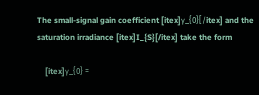The small-signal gain coefficient [itex]γ_{0}[/itex] and the saturation irradiance [itex]I_{S}[/itex] take the form

    [itex]γ_{0} =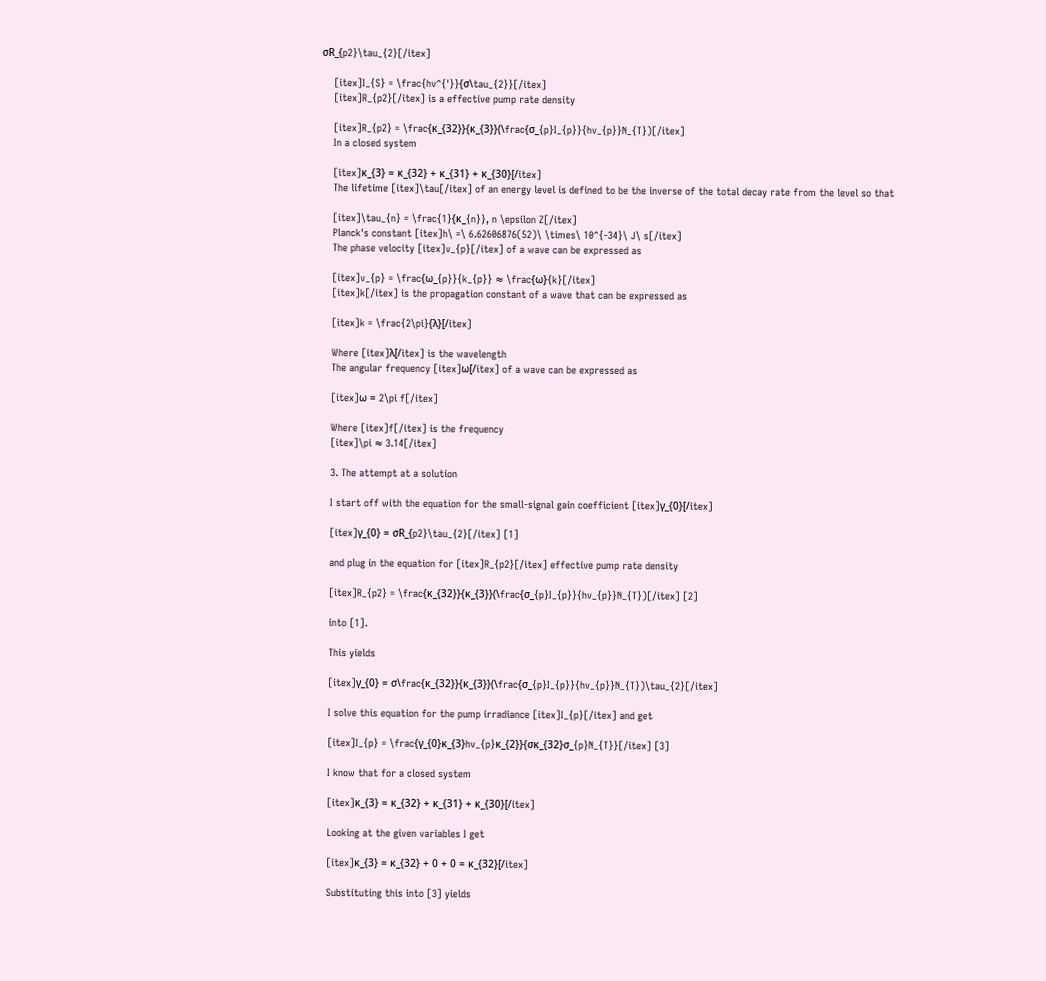σR_{p2}\tau_{2}[/itex]

    [itex]I_{S} = \frac{hv^{'}}{σ\tau_{2}}[/itex]
    [itex]R_{p2}[/itex] is a effective pump rate density

    [itex]R_{p2} = \frac{κ_{32}}{κ_{3}}(\frac{σ_{p}I_{p}}{hv_{p}}N_{T})[/itex]
    In a closed system

    [itex]κ_{3} = κ_{32} + κ_{31} + κ_{30}[/itex]
    The lifetime [itex]\tau[/itex] of an energy level is defined to be the inverse of the total decay rate from the level so that

    [itex]\tau_{n} = \frac{1}{κ_{n}}, n \epsilon Z[/itex]
    Planck's constant [itex]h\ =\ 6.62606876(52)\ \times\ 10^{-34}\ J\ s[/itex]
    The phase velocity [itex]v_{p}[/itex] of a wave can be expressed as

    [itex]v_{p} = \frac{ω_{p}}{k_{p}} ≈ \frac{ω}{k}[/itex]
    [itex]k[/itex] is the propagation constant of a wave that can be expressed as

    [itex]k = \frac{2\pi}{λ}[/itex]

    Where [itex]λ[/itex] is the wavelength
    The angular frequency [itex]ω[/itex] of a wave can be expressed as

    [itex]ω = 2\pi f[/itex]

    Where [itex]f[/itex] is the frequency
    [itex]\pi ≈ 3.14[/itex]

    3. The attempt at a solution

    I start off with the equation for the small-signal gain coefficient [itex]γ_{0}[/itex]

    [itex]γ_{0} = σR_{p2}\tau_{2}[/itex] [1]

    and plug in the equation for [itex]R_{p2}[/itex] effective pump rate density

    [itex]R_{p2} = \frac{κ_{32}}{κ_{3}}(\frac{σ_{p}I_{p}}{hv_{p}}N_{T})[/itex] [2]

    into [1].

    This yields

    [itex]γ_{0} = σ\frac{κ_{32}}{κ_{3}}(\frac{σ_{p}I_{p}}{hv_{p}}N_{T})\tau_{2}[/itex]

    I solve this equation for the pump irradiance [itex]I_{p}[/itex] and get

    [itex]I_{p} = \frac{γ_{0}κ_{3}hv_{p}κ_{2}}{σκ_{32}σ_{p}N_{T}}[/itex] [3]

    I know that for a closed system

    [itex]κ_{3} = κ_{32} + κ_{31} + κ_{30}[/itex]

    Looking at the given variables I get

    [itex]κ_{3} = κ_{32} + 0 + 0 = κ_{32}[/itex]

    Substituting this into [3] yields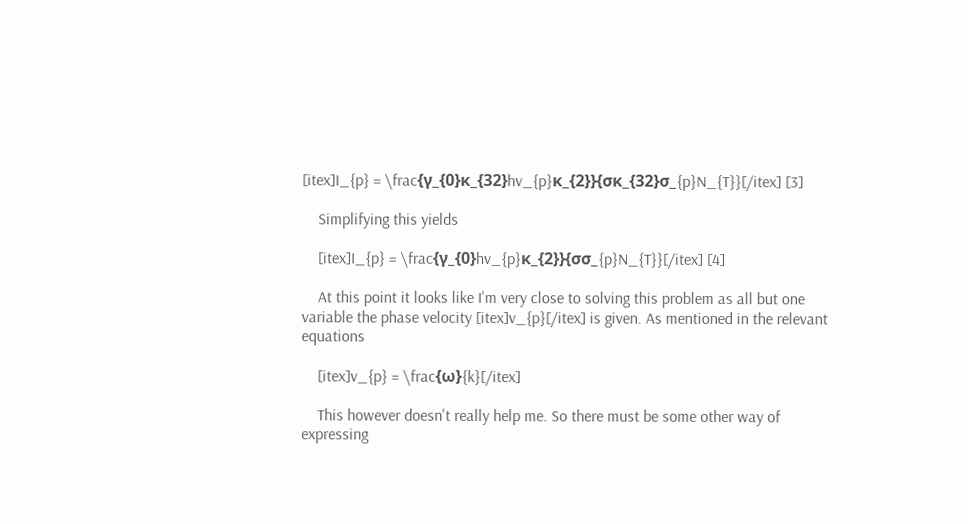[itex]I_{p} = \frac{γ_{0}κ_{32}hv_{p}κ_{2}}{σκ_{32}σ_{p}N_{T}}[/itex] [3]

    Simplifying this yields

    [itex]I_{p} = \frac{γ_{0}hv_{p}κ_{2}}{σσ_{p}N_{T}}[/itex] [4]

    At this point it looks like I'm very close to solving this problem as all but one variable the phase velocity [itex]v_{p}[/itex] is given. As mentioned in the relevant equations

    [itex]v_{p} = \frac{ω}{k}[/itex]

    This however doesn't really help me. So there must be some other way of expressing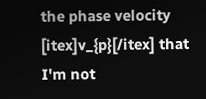the phase velocity [itex]v_{p}[/itex] that I'm not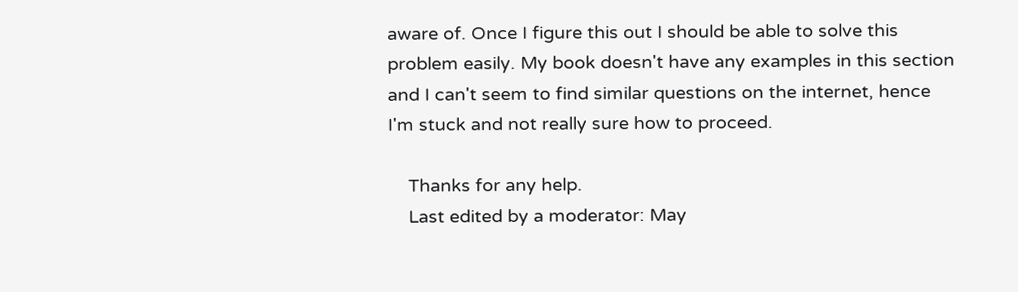aware of. Once I figure this out I should be able to solve this problem easily. My book doesn't have any examples in this section and I can't seem to find similar questions on the internet, hence I'm stuck and not really sure how to proceed.

    Thanks for any help.
    Last edited by a moderator: May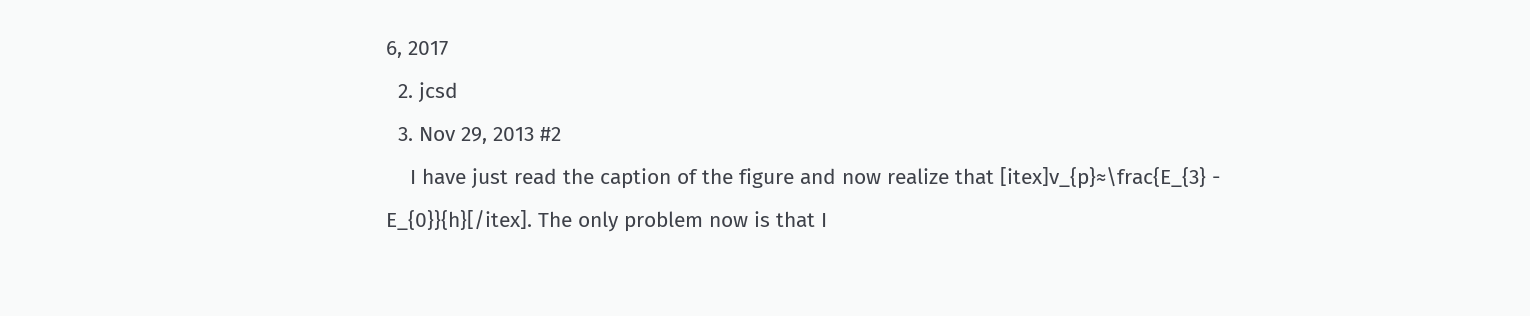6, 2017
  2. jcsd
  3. Nov 29, 2013 #2
    I have just read the caption of the figure and now realize that [itex]v_{p}≈\frac{E_{3} - E_{0}}{h}[/itex]. The only problem now is that I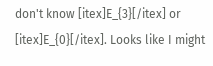don't know [itex]E_{3}[/itex] or [itex]E_{0}[/itex]. Looks like I might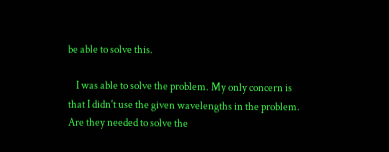be able to solve this.

    I was able to solve the problem. My only concern is that I didn't use the given wavelengths in the problem. Are they needed to solve the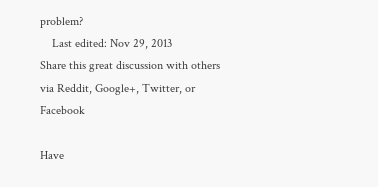problem?
    Last edited: Nov 29, 2013
Share this great discussion with others via Reddit, Google+, Twitter, or Facebook

Have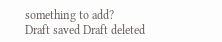something to add?
Draft saved Draft deleted